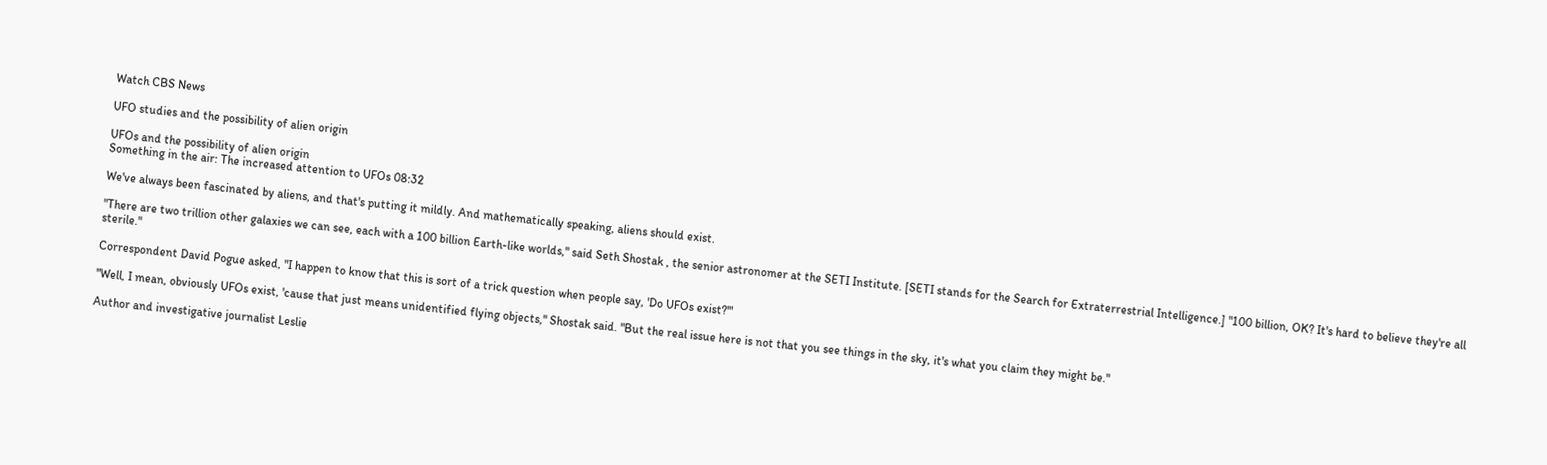Watch CBS News

UFO studies and the possibility of alien origin

UFOs and the possibility of alien origin
Something in the air: The increased attention to UFOs 08:32

We've always been fascinated by aliens, and that's putting it mildly. And mathematically speaking, aliens should exist.

"There are two trillion other galaxies we can see, each with a 100 billion Earth-like worlds," said Seth Shostak , the senior astronomer at the SETI Institute. [SETI stands for the Search for Extraterrestrial Intelligence.] "100 billion, OK? It's hard to believe they're all sterile."

Correspondent David Pogue asked, "I happen to know that this is sort of a trick question when people say, 'Do UFOs exist?'"

"Well, I mean, obviously UFOs exist, 'cause that just means unidentified flying objects," Shostak said. "But the real issue here is not that you see things in the sky, it's what you claim they might be."

Author and investigative journalist Leslie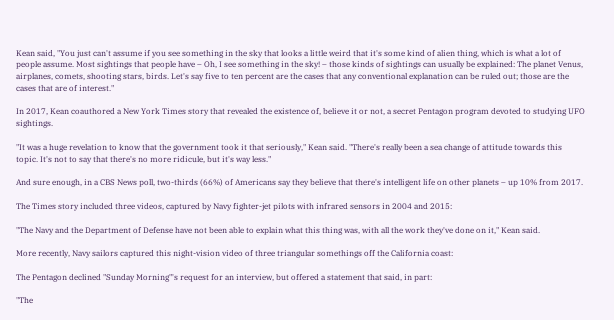Kean said, "You just can't assume if you see something in the sky that looks a little weird that it's some kind of alien thing, which is what a lot of people assume. Most sightings that people have – Oh, I see something in the sky! – those kinds of sightings can usually be explained: The planet Venus, airplanes, comets, shooting stars, birds. Let's say five to ten percent are the cases that any conventional explanation can be ruled out; those are the cases that are of interest."

In 2017, Kean coauthored a New York Times story that revealed the existence of, believe it or not, a secret Pentagon program devoted to studying UFO sightings.

"It was a huge revelation to know that the government took it that seriously," Kean said. "There's really been a sea change of attitude towards this topic. It's not to say that there's no more ridicule, but it's way less."

And sure enough, in a CBS News poll, two-thirds (66%) of Americans say they believe that there's intelligent life on other planets – up 10% from 2017.

The Times story included three videos, captured by Navy fighter-jet pilots with infrared sensors in 2004 and 2015:

"The Navy and the Department of Defense have not been able to explain what this thing was, with all the work they've done on it," Kean said.

More recently, Navy sailors captured this night-vision video of three triangular somethings off the California coast:

The Pentagon declined "Sunday Morning"'s request for an interview, but offered a statement that said, in part:

"The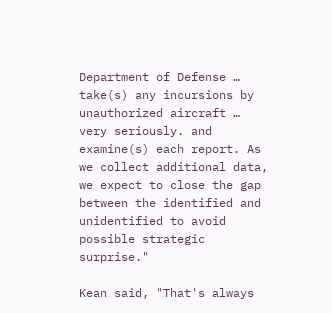Department of Defense … take(s) any incursions by unauthorized aircraft … very seriously. and examine(s) each report. As we collect additional data, we expect to close the gap between the identified and unidentified to avoid possible strategic surprise."

Kean said, "That's always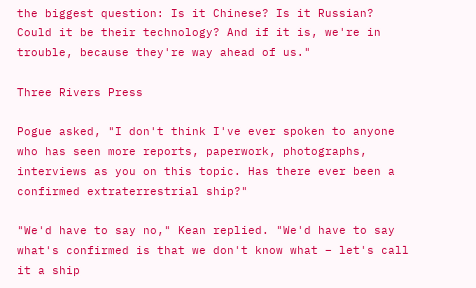the biggest question: Is it Chinese? Is it Russian? Could it be their technology? And if it is, we're in trouble, because they're way ahead of us."

Three Rivers Press

Pogue asked, "I don't think I've ever spoken to anyone who has seen more reports, paperwork, photographs, interviews as you on this topic. Has there ever been a confirmed extraterrestrial ship?"

"We'd have to say no," Kean replied. "We'd have to say what's confirmed is that we don't know what – let's call it a ship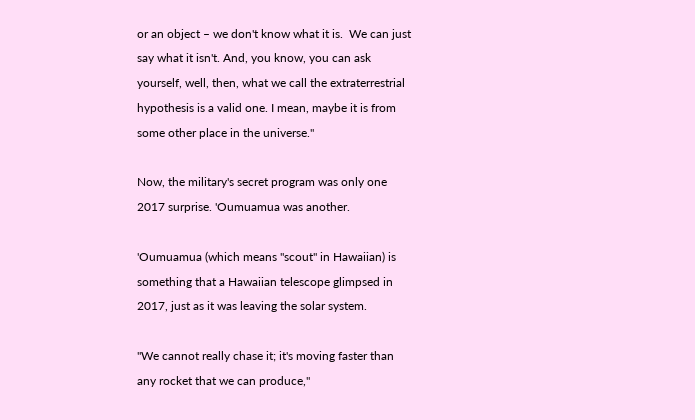or an object – we don't know what it is.  We can just say what it isn't. And, you know, you can ask yourself, well, then, what we call the extraterrestrial hypothesis is a valid one. I mean, maybe it is from some other place in the universe."

Now, the military's secret program was only one 2017 surprise. 'Oumuamua was another.

'Oumuamua (which means "scout" in Hawaiian) is something that a Hawaiian telescope glimpsed in 2017, just as it was leaving the solar system.

"We cannot really chase it; it's moving faster than any rocket that we can produce,"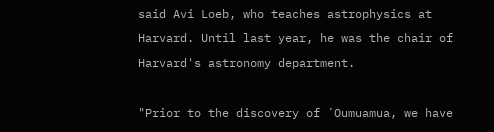said Avi Loeb, who teaches astrophysics at Harvard. Until last year, he was the chair of Harvard's astronomy department.

"Prior to the discovery of ʻOumuamua, we have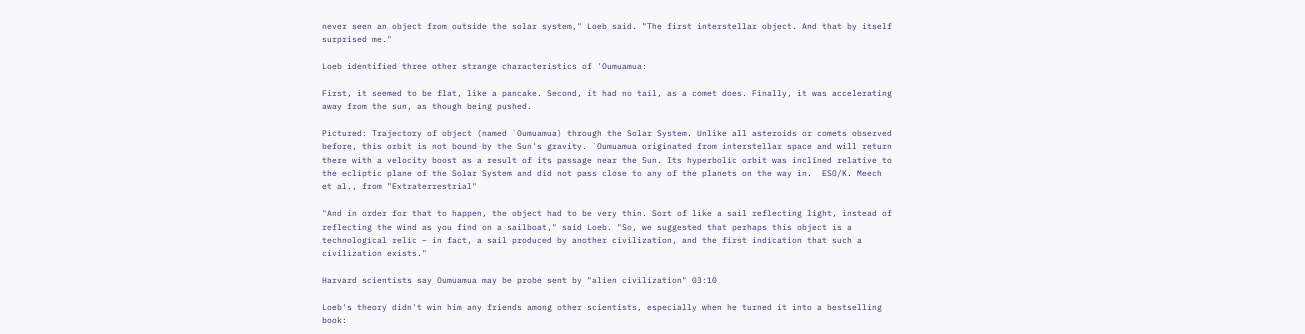never seen an object from outside the solar system," Loeb said. "The first interstellar object. And that by itself surprised me."

Loeb identified three other strange characteristics of 'Oumuamua:

First, it seemed to be flat, like a pancake. Second, it had no tail, as a comet does. Finally, it was accelerating away from the sun, as though being pushed.

Pictured: Trajectory of object (named `Oumuamua) through the Solar System. Unlike all asteroids or comets observed before, this orbit is not bound by the Sun's gravity. `Oumuamua originated from interstellar space and will return there with a velocity boost as a result of its passage near the Sun. Its hyperbolic orbit was inclined relative to the ecliptic plane of the Solar System and did not pass close to any of the planets on the way in.  ESO/K. Meech et al., from "Extraterrestrial"

"And in order for that to happen, the object had to be very thin. Sort of like a sail reflecting light, instead of reflecting the wind as you find on a sailboat," said Loeb. "So, we suggested that perhaps this object is a technological relic – in fact, a sail produced by another civilization, and the first indication that such a civilization exists."

Harvard scientists say Oumuamua may be probe sent by "alien civilization" 03:10

Loeb's theory didn't win him any friends among other scientists, especially when he turned it into a bestselling book: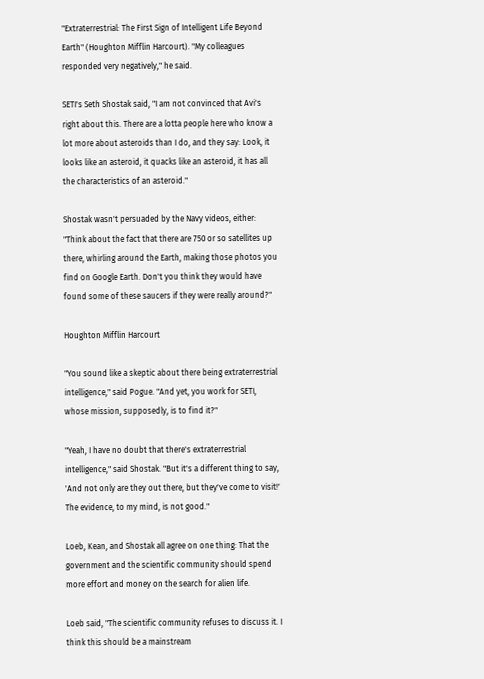"Extraterrestrial: The First Sign of Intelligent Life Beyond Earth" (Houghton Mifflin Harcourt). "My colleagues responded very negatively," he said.

SETI's Seth Shostak said, "I am not convinced that Avi's right about this. There are a lotta people here who know a lot more about asteroids than I do, and they say: Look, it looks like an asteroid, it quacks like an asteroid, it has all the characteristics of an asteroid."

Shostak wasn't persuaded by the Navy videos, either: "Think about the fact that there are 750 or so satellites up there, whirling around the Earth, making those photos you find on Google Earth. Don't you think they would have found some of these saucers if they were really around?"

Houghton Mifflin Harcourt

"You sound like a skeptic about there being extraterrestrial intelligence," said Pogue. "And yet, you work for SETI, whose mission, supposedly, is to find it?"

"Yeah, I have no doubt that there's extraterrestrial intelligence," said Shostak. "But it's a different thing to say, 'And not only are they out there, but they've come to visit!' The evidence, to my mind, is not good."

Loeb, Kean, and Shostak all agree on one thing: That the government and the scientific community should spend more effort and money on the search for alien life.

Loeb said, "The scientific community refuses to discuss it. I think this should be a mainstream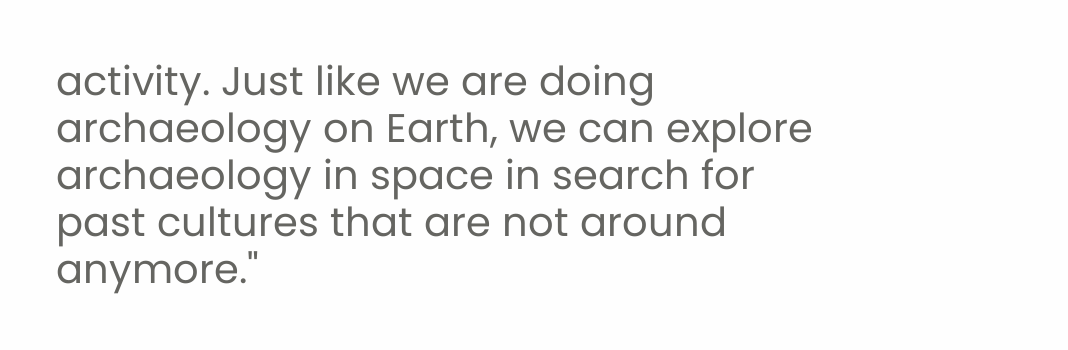activity. Just like we are doing archaeology on Earth, we can explore archaeology in space in search for past cultures that are not around anymore."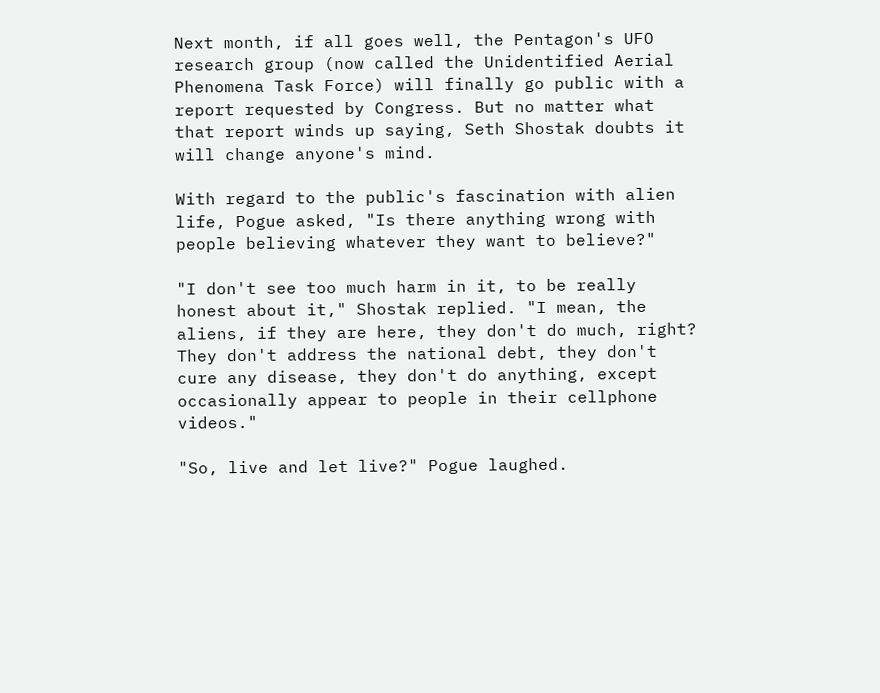Next month, if all goes well, the Pentagon's UFO research group (now called the Unidentified Aerial Phenomena Task Force) will finally go public with a report requested by Congress. But no matter what that report winds up saying, Seth Shostak doubts it will change anyone's mind.

With regard to the public's fascination with alien life, Pogue asked, "Is there anything wrong with people believing whatever they want to believe?"

"I don't see too much harm in it, to be really honest about it," Shostak replied. "I mean, the aliens, if they are here, they don't do much, right? They don't address the national debt, they don't cure any disease, they don't do anything, except occasionally appear to people in their cellphone videos."

"So, live and let live?" Pogue laughed.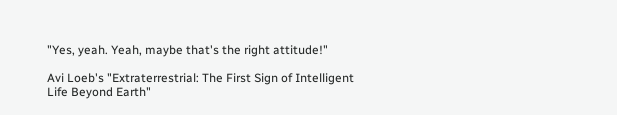"Yes, yeah. Yeah, maybe that's the right attitude!"

Avi Loeb's "Extraterrestrial: The First Sign of Intelligent Life Beyond Earth"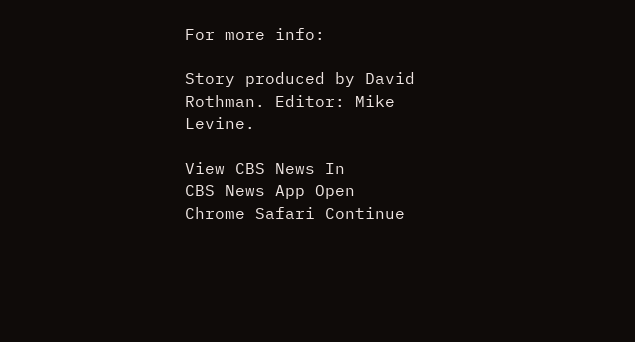For more info:

Story produced by David Rothman. Editor: Mike Levine.

View CBS News In
CBS News App Open
Chrome Safari Continue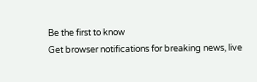Be the first to know
Get browser notifications for breaking news, live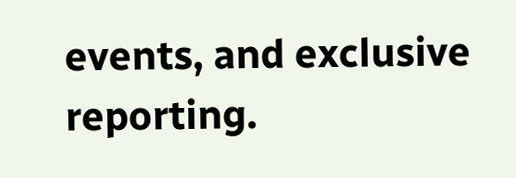events, and exclusive reporting.